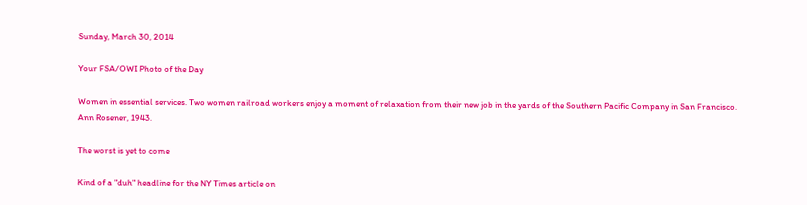Sunday, March 30, 2014

Your FSA/OWI Photo of the Day

Women in essential services. Two women railroad workers enjoy a moment of relaxation from their new job in the yards of the Southern Pacific Company in San Francisco. Ann Rosener, 1943.

The worst is yet to come

Kind of a "duh" headline for the NY Times article on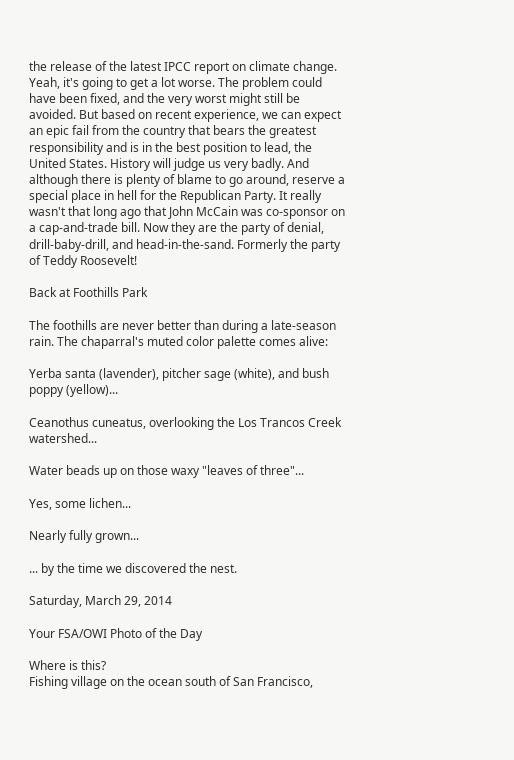the release of the latest IPCC report on climate change. Yeah, it's going to get a lot worse. The problem could have been fixed, and the very worst might still be avoided. But based on recent experience, we can expect an epic fail from the country that bears the greatest responsibility and is in the best position to lead, the United States. History will judge us very badly. And although there is plenty of blame to go around, reserve a special place in hell for the Republican Party. It really wasn't that long ago that John McCain was co-sponsor on a cap-and-trade bill. Now they are the party of denial, drill-baby-drill, and head-in-the-sand. Formerly the party of Teddy Roosevelt!

Back at Foothills Park

The foothills are never better than during a late-season rain. The chaparral's muted color palette comes alive:

Yerba santa (lavender), pitcher sage (white), and bush poppy (yellow)...

Ceanothus cuneatus, overlooking the Los Trancos Creek watershed...

Water beads up on those waxy "leaves of three"...

Yes, some lichen...

Nearly fully grown...

... by the time we discovered the nest.

Saturday, March 29, 2014

Your FSA/OWI Photo of the Day

Where is this?
Fishing village on the ocean south of San Francisco,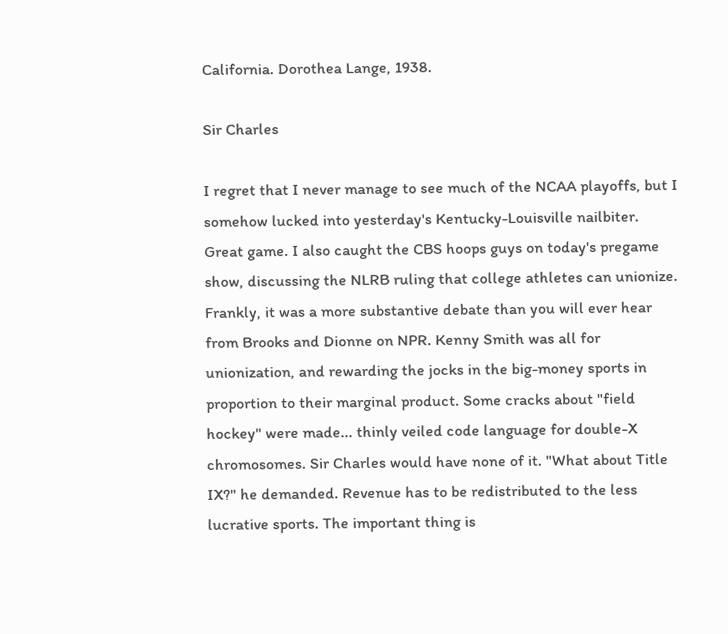California. Dorothea Lange, 1938.

Sir Charles

I regret that I never manage to see much of the NCAA playoffs, but I somehow lucked into yesterday's Kentucky-Louisville nailbiter. Great game. I also caught the CBS hoops guys on today's pregame show, discussing the NLRB ruling that college athletes can unionize. Frankly, it was a more substantive debate than you will ever hear from Brooks and Dionne on NPR. Kenny Smith was all for unionization, and rewarding the jocks in the big-money sports in proportion to their marginal product. Some cracks about "field hockey" were made... thinly veiled code language for double-X chromosomes. Sir Charles would have none of it. "What about Title IX?" he demanded. Revenue has to be redistributed to the less lucrative sports. The important thing is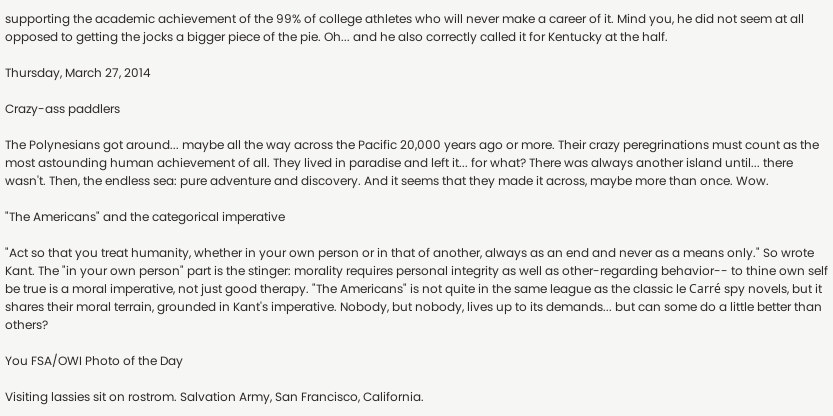supporting the academic achievement of the 99% of college athletes who will never make a career of it. Mind you, he did not seem at all opposed to getting the jocks a bigger piece of the pie. Oh... and he also correctly called it for Kentucky at the half.

Thursday, March 27, 2014

Crazy-ass paddlers

The Polynesians got around... maybe all the way across the Pacific 20,000 years ago or more. Their crazy peregrinations must count as the most astounding human achievement of all. They lived in paradise and left it... for what? There was always another island until... there wasn't. Then, the endless sea: pure adventure and discovery. And it seems that they made it across, maybe more than once. Wow.

"The Americans" and the categorical imperative

"Act so that you treat humanity, whether in your own person or in that of another, always as an end and never as a means only." So wrote Kant. The "in your own person" part is the stinger: morality requires personal integrity as well as other-regarding behavior-- to thine own self be true is a moral imperative, not just good therapy. "The Americans" is not quite in the same league as the classic le Carré spy novels, but it shares their moral terrain, grounded in Kant's imperative. Nobody, but nobody, lives up to its demands... but can some do a little better than others?

You FSA/OWI Photo of the Day

Visiting lassies sit on rostrom. Salvation Army, San Francisco, California.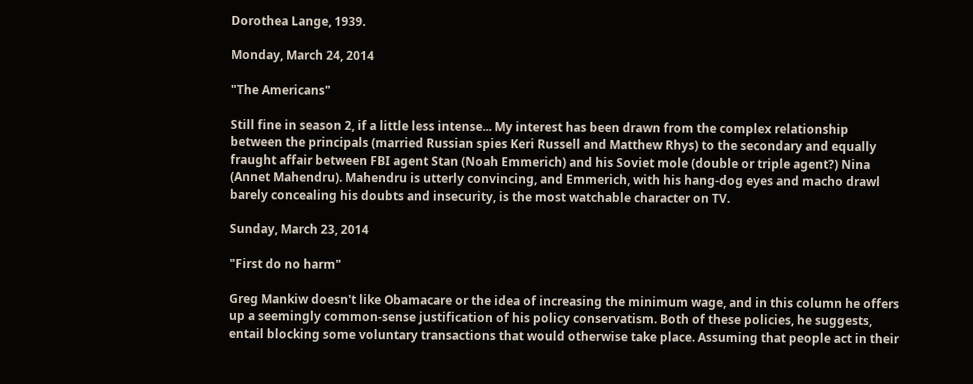Dorothea Lange, 1939.

Monday, March 24, 2014

"The Americans"

Still fine in season 2, if a little less intense... My interest has been drawn from the complex relationship between the principals (married Russian spies Keri Russell and Matthew Rhys) to the secondary and equally fraught affair between FBI agent Stan (Noah Emmerich) and his Soviet mole (double or triple agent?) Nina (Annet Mahendru). Mahendru is utterly convincing, and Emmerich, with his hang-dog eyes and macho drawl barely concealing his doubts and insecurity, is the most watchable character on TV.

Sunday, March 23, 2014

"First do no harm"

Greg Mankiw doesn't like Obamacare or the idea of increasing the minimum wage, and in this column he offers up a seemingly common-sense justification of his policy conservatism. Both of these policies, he suggests, entail blocking some voluntary transactions that would otherwise take place. Assuming that people act in their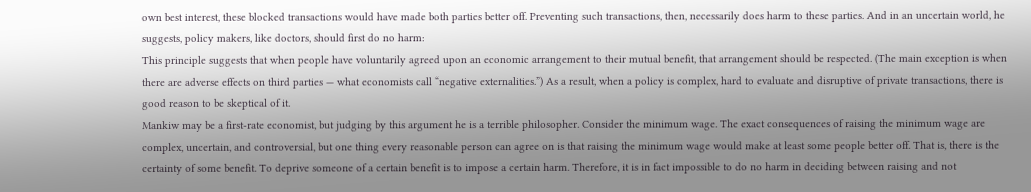own best interest, these blocked transactions would have made both parties better off. Preventing such transactions, then, necessarily does harm to these parties. And in an uncertain world, he suggests, policy makers, like doctors, should first do no harm:
This principle suggests that when people have voluntarily agreed upon an economic arrangement to their mutual benefit, that arrangement should be respected. (The main exception is when there are adverse effects on third parties — what economists call “negative externalities.”) As a result, when a policy is complex, hard to evaluate and disruptive of private transactions, there is good reason to be skeptical of it.
Mankiw may be a first-rate economist, but judging by this argument he is a terrible philosopher. Consider the minimum wage. The exact consequences of raising the minimum wage are complex, uncertain, and controversial, but one thing every reasonable person can agree on is that raising the minimum wage would make at least some people better off. That is, there is the certainty of some benefit. To deprive someone of a certain benefit is to impose a certain harm. Therefore, it is in fact impossible to do no harm in deciding between raising and not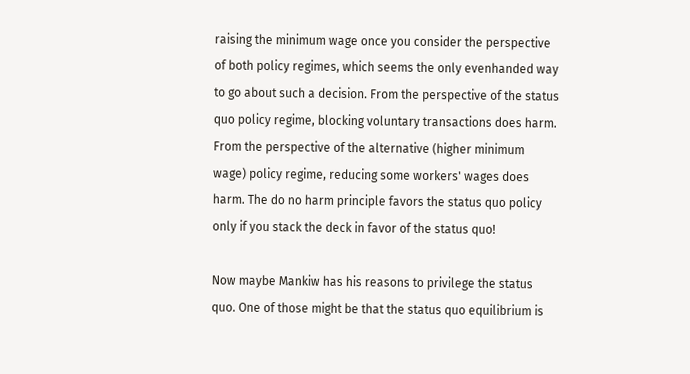raising the minimum wage once you consider the perspective of both policy regimes, which seems the only evenhanded way to go about such a decision. From the perspective of the status quo policy regime, blocking voluntary transactions does harm. From the perspective of the alternative (higher minimum wage) policy regime, reducing some workers' wages does harm. The do no harm principle favors the status quo policy only if you stack the deck in favor of the status quo!

Now maybe Mankiw has his reasons to privilege the status quo. One of those might be that the status quo equilibrium is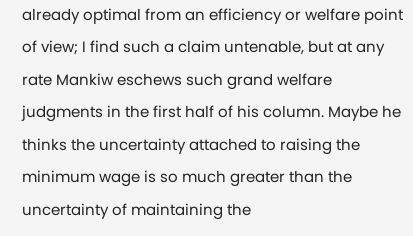already optimal from an efficiency or welfare point of view; I find such a claim untenable, but at any rate Mankiw eschews such grand welfare judgments in the first half of his column. Maybe he thinks the uncertainty attached to raising the minimum wage is so much greater than the uncertainty of maintaining the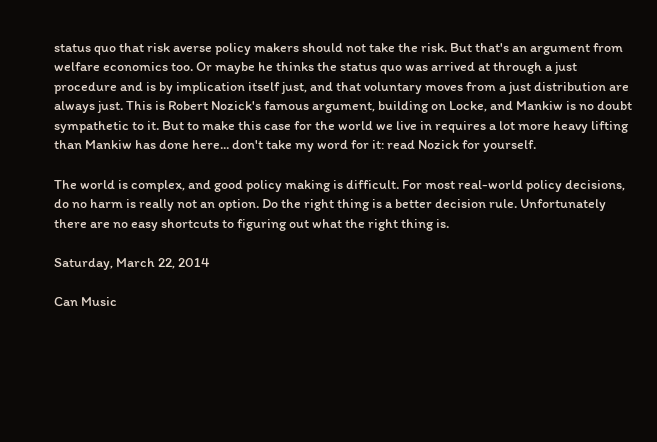status quo that risk averse policy makers should not take the risk. But that's an argument from welfare economics too. Or maybe he thinks the status quo was arrived at through a just procedure and is by implication itself just, and that voluntary moves from a just distribution are always just. This is Robert Nozick's famous argument, building on Locke, and Mankiw is no doubt sympathetic to it. But to make this case for the world we live in requires a lot more heavy lifting than Mankiw has done here... don't take my word for it: read Nozick for yourself.

The world is complex, and good policy making is difficult. For most real-world policy decisions, do no harm is really not an option. Do the right thing is a better decision rule. Unfortunately there are no easy shortcuts to figuring out what the right thing is.

Saturday, March 22, 2014

Can Music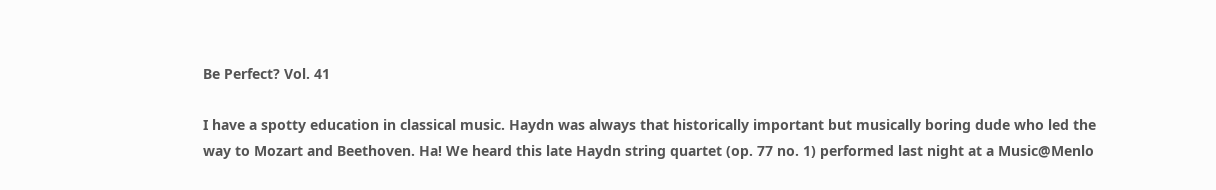Be Perfect? Vol. 41

I have a spotty education in classical music. Haydn was always that historically important but musically boring dude who led the way to Mozart and Beethoven. Ha! We heard this late Haydn string quartet (op. 77 no. 1) performed last night at a Music@Menlo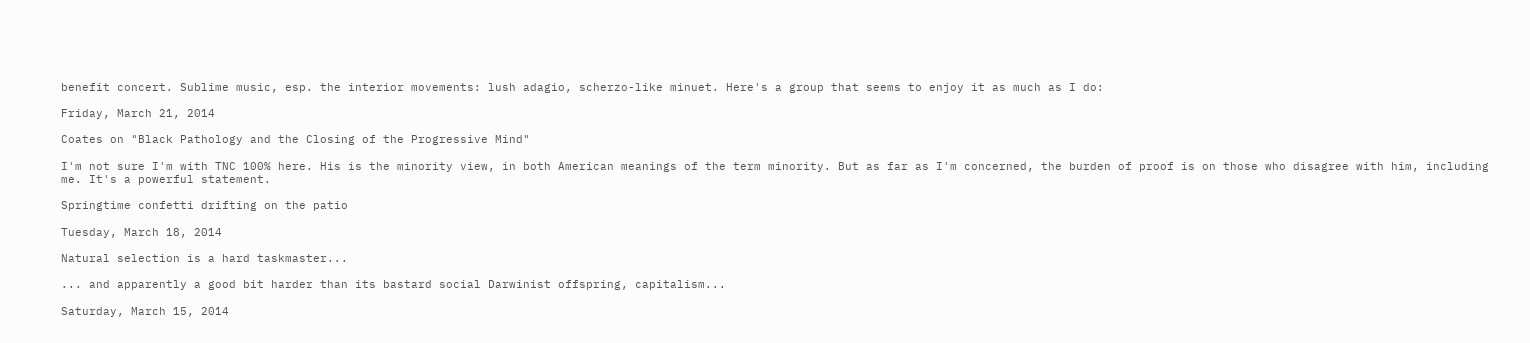benefit concert. Sublime music, esp. the interior movements: lush adagio, scherzo-like minuet. Here's a group that seems to enjoy it as much as I do:

Friday, March 21, 2014

Coates on "Black Pathology and the Closing of the Progressive Mind"

I'm not sure I'm with TNC 100% here. His is the minority view, in both American meanings of the term minority. But as far as I'm concerned, the burden of proof is on those who disagree with him, including me. It's a powerful statement.

Springtime confetti drifting on the patio

Tuesday, March 18, 2014

Natural selection is a hard taskmaster...

... and apparently a good bit harder than its bastard social Darwinist offspring, capitalism...

Saturday, March 15, 2014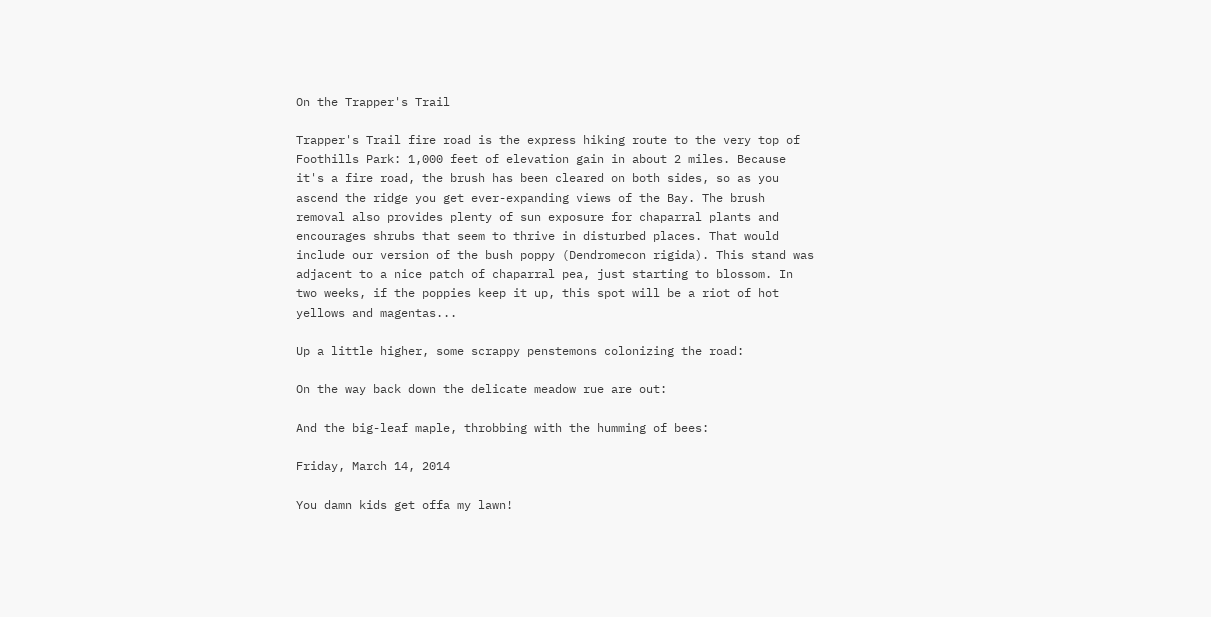On the Trapper's Trail

Trapper's Trail fire road is the express hiking route to the very top of Foothills Park: 1,000 feet of elevation gain in about 2 miles. Because it's a fire road, the brush has been cleared on both sides, so as you ascend the ridge you get ever-expanding views of the Bay. The brush removal also provides plenty of sun exposure for chaparral plants and encourages shrubs that seem to thrive in disturbed places. That would include our version of the bush poppy (Dendromecon rigida). This stand was adjacent to a nice patch of chaparral pea, just starting to blossom. In two weeks, if the poppies keep it up, this spot will be a riot of hot yellows and magentas...

Up a little higher, some scrappy penstemons colonizing the road:

On the way back down the delicate meadow rue are out:

And the big-leaf maple, throbbing with the humming of bees:

Friday, March 14, 2014

You damn kids get offa my lawn!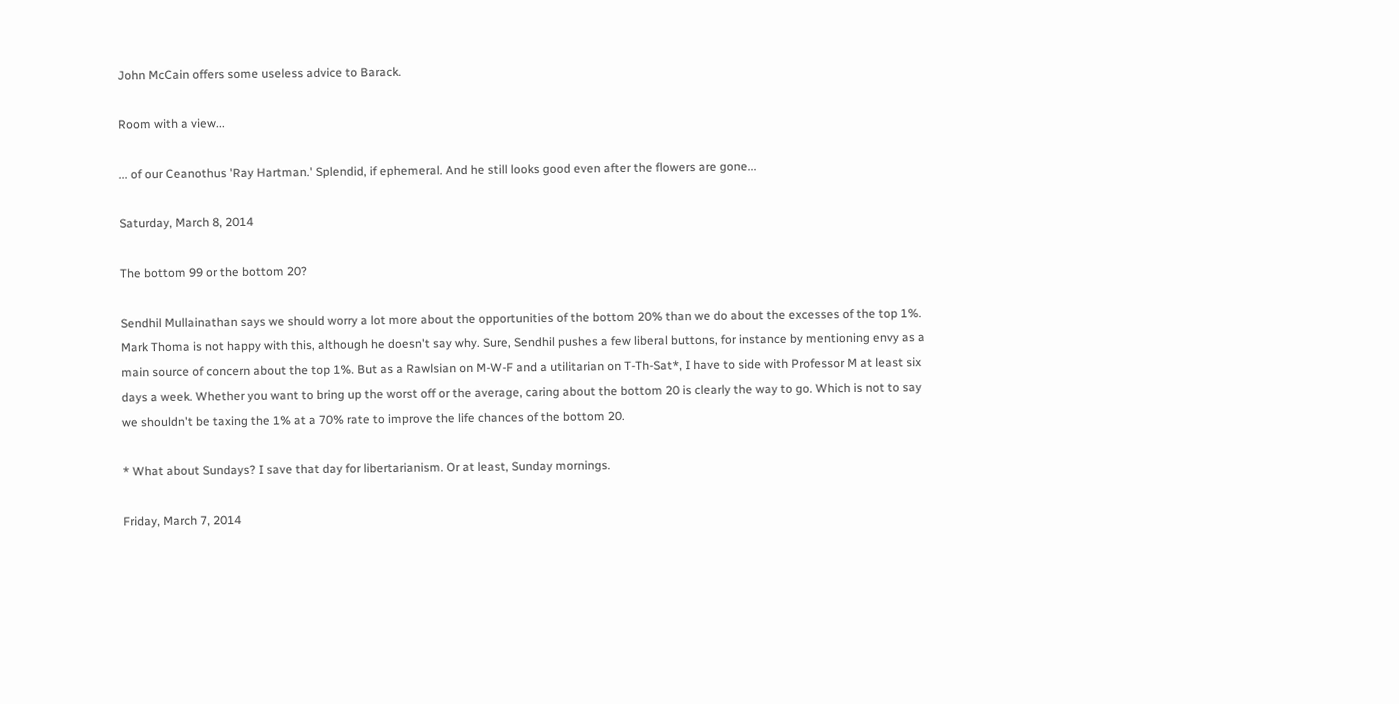John McCain offers some useless advice to Barack.

Room with a view...

... of our Ceanothus 'Ray Hartman.' Splendid, if ephemeral. And he still looks good even after the flowers are gone...

Saturday, March 8, 2014

The bottom 99 or the bottom 20?

Sendhil Mullainathan says we should worry a lot more about the opportunities of the bottom 20% than we do about the excesses of the top 1%. Mark Thoma is not happy with this, although he doesn't say why. Sure, Sendhil pushes a few liberal buttons, for instance by mentioning envy as a main source of concern about the top 1%. But as a Rawlsian on M-W-F and a utilitarian on T-Th-Sat*, I have to side with Professor M at least six days a week. Whether you want to bring up the worst off or the average, caring about the bottom 20 is clearly the way to go. Which is not to say we shouldn't be taxing the 1% at a 70% rate to improve the life chances of the bottom 20.

* What about Sundays? I save that day for libertarianism. Or at least, Sunday mornings.

Friday, March 7, 2014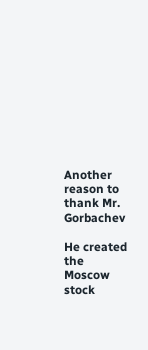Another reason to thank Mr. Gorbachev

He created the Moscow stock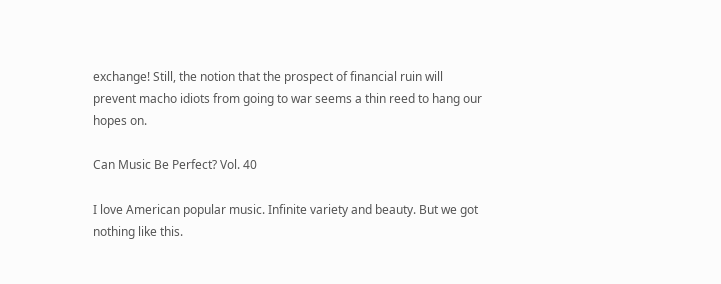exchange! Still, the notion that the prospect of financial ruin will prevent macho idiots from going to war seems a thin reed to hang our hopes on.

Can Music Be Perfect? Vol. 40

I love American popular music. Infinite variety and beauty. But we got nothing like this.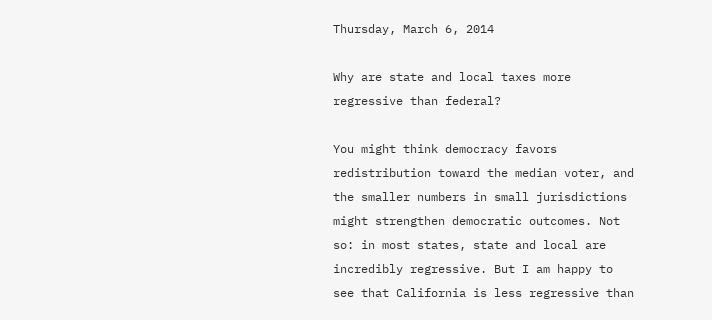Thursday, March 6, 2014

Why are state and local taxes more regressive than federal?

You might think democracy favors redistribution toward the median voter, and the smaller numbers in small jurisdictions might strengthen democratic outcomes. Not so: in most states, state and local are incredibly regressive. But I am happy to see that California is less regressive than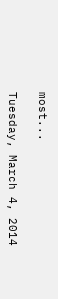most...

Tuesday, March 4, 2014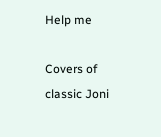Help me

Covers of classic Joni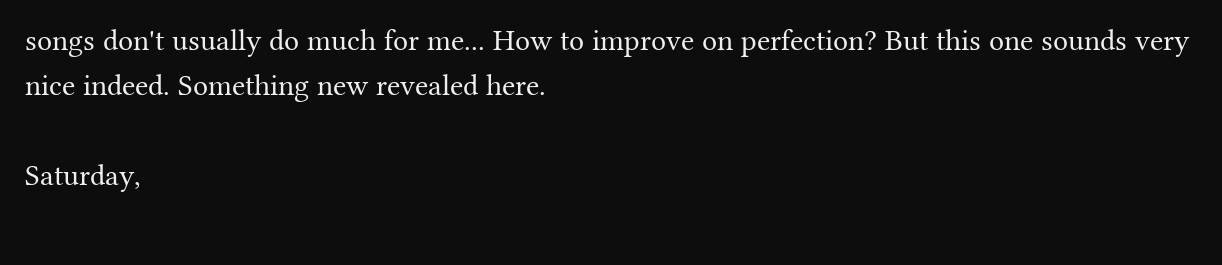songs don't usually do much for me... How to improve on perfection? But this one sounds very nice indeed. Something new revealed here.

Saturday,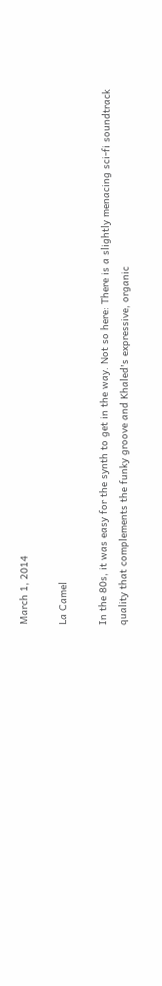March 1, 2014

La Camel

In the 80s, it was easy for the synth to get in the way. Not so here: There is a slightly menacing sci-fi soundtrack quality that complements the funky groove and Khaled's expressive, organic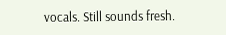vocals. Still sounds fresh.